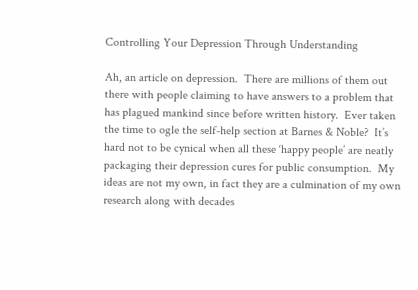Controlling Your Depression Through Understanding

Ah, an article on depression.  There are millions of them out there with people claiming to have answers to a problem that has plagued mankind since before written history.  Ever taken the time to ogle the self-help section at Barnes & Noble?  It’s hard not to be cynical when all these ‘happy people’ are neatly packaging their depression cures for public consumption.  My ideas are not my own, in fact they are a culmination of my own research along with decades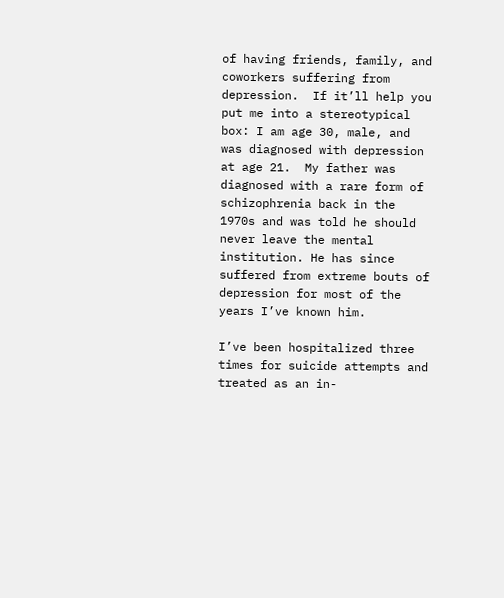of having friends, family, and coworkers suffering from depression.  If it’ll help you put me into a stereotypical box: I am age 30, male, and was diagnosed with depression at age 21.  My father was diagnosed with a rare form of schizophrenia back in the 1970s and was told he should never leave the mental institution. He has since suffered from extreme bouts of depression for most of the years I’ve known him.

I’ve been hospitalized three times for suicide attempts and treated as an in-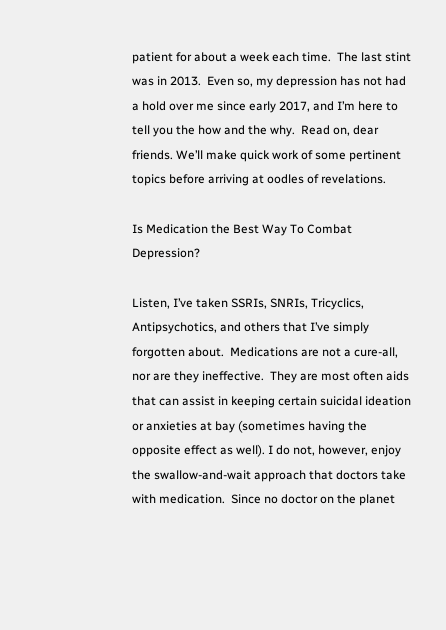patient for about a week each time.  The last stint was in 2013.  Even so, my depression has not had a hold over me since early 2017, and I’m here to tell you the how and the why.  Read on, dear friends. We’ll make quick work of some pertinent topics before arriving at oodles of revelations.

Is Medication the Best Way To Combat Depression?

Listen, I’ve taken SSRIs, SNRIs, Tricyclics, Antipsychotics, and others that I’ve simply forgotten about.  Medications are not a cure-all, nor are they ineffective.  They are most often aids that can assist in keeping certain suicidal ideation or anxieties at bay (sometimes having the opposite effect as well). I do not, however, enjoy the swallow-and-wait approach that doctors take with medication.  Since no doctor on the planet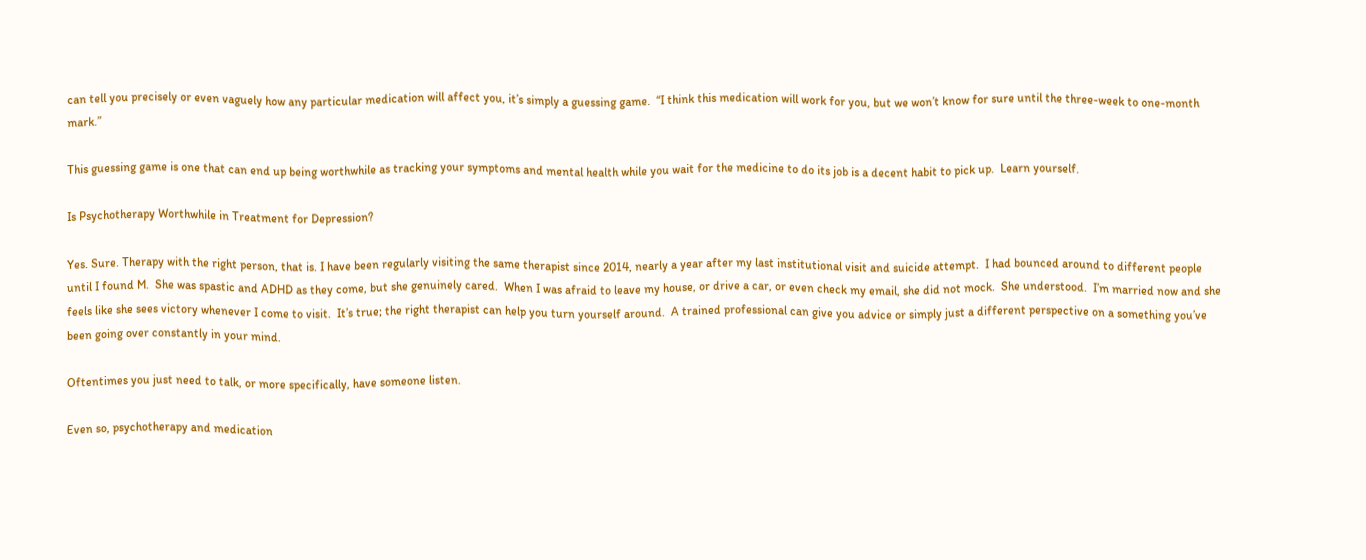can tell you precisely or even vaguely how any particular medication will affect you, it’s simply a guessing game.  “I think this medication will work for you, but we won’t know for sure until the three-week to one-month mark.”

This guessing game is one that can end up being worthwhile as tracking your symptoms and mental health while you wait for the medicine to do its job is a decent habit to pick up.  Learn yourself.

Is Psychotherapy Worthwhile in Treatment for Depression?

Yes. Sure. Therapy with the right person, that is. I have been regularly visiting the same therapist since 2014, nearly a year after my last institutional visit and suicide attempt.  I had bounced around to different people until I found M.  She was spastic and ADHD as they come, but she genuinely cared.  When I was afraid to leave my house, or drive a car, or even check my email, she did not mock.  She understood.  I’m married now and she feels like she sees victory whenever I come to visit.  It’s true; the right therapist can help you turn yourself around.  A trained professional can give you advice or simply just a different perspective on a something you’ve been going over constantly in your mind.

Oftentimes you just need to talk, or more specifically, have someone listen.

Even so, psychotherapy and medication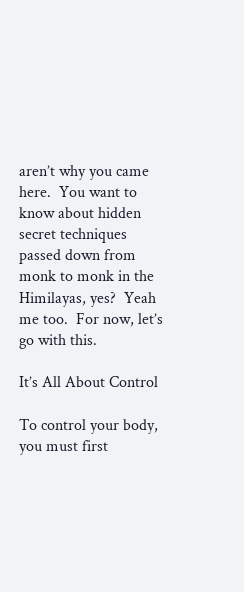aren’t why you came here.  You want to know about hidden secret techniques passed down from monk to monk in the Himilayas, yes?  Yeah me too.  For now, let’s go with this.

It’s All About Control

To control your body, you must first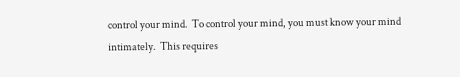control your mind.  To control your mind, you must know your mind intimately.  This requires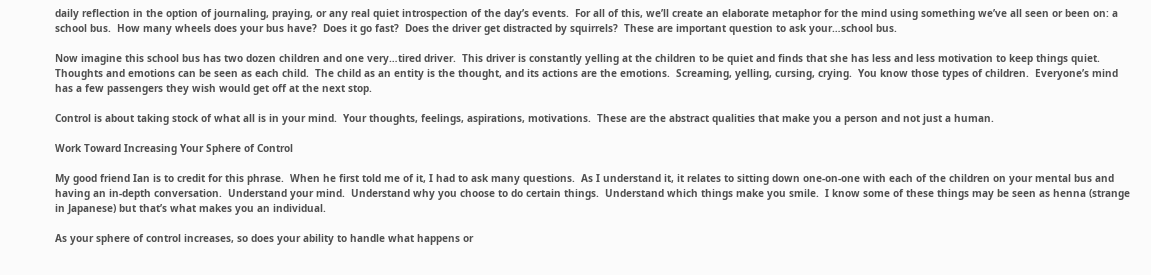daily reflection in the option of journaling, praying, or any real quiet introspection of the day’s events.  For all of this, we’ll create an elaborate metaphor for the mind using something we’ve all seen or been on: a school bus.  How many wheels does your bus have?  Does it go fast?  Does the driver get distracted by squirrels?  These are important question to ask your…school bus.

Now imagine this school bus has two dozen children and one very…tired driver.  This driver is constantly yelling at the children to be quiet and finds that she has less and less motivation to keep things quiet.  Thoughts and emotions can be seen as each child.  The child as an entity is the thought, and its actions are the emotions.  Screaming, yelling, cursing, crying.  You know those types of children.  Everyone’s mind has a few passengers they wish would get off at the next stop.

Control is about taking stock of what all is in your mind.  Your thoughts, feelings, aspirations, motivations.  These are the abstract qualities that make you a person and not just a human.

Work Toward Increasing Your Sphere of Control

My good friend Ian is to credit for this phrase.  When he first told me of it, I had to ask many questions.  As I understand it, it relates to sitting down one-on-one with each of the children on your mental bus and having an in-depth conversation.  Understand your mind.  Understand why you choose to do certain things.  Understand which things make you smile.  I know some of these things may be seen as henna (strange in Japanese) but that’s what makes you an individual.

As your sphere of control increases, so does your ability to handle what happens or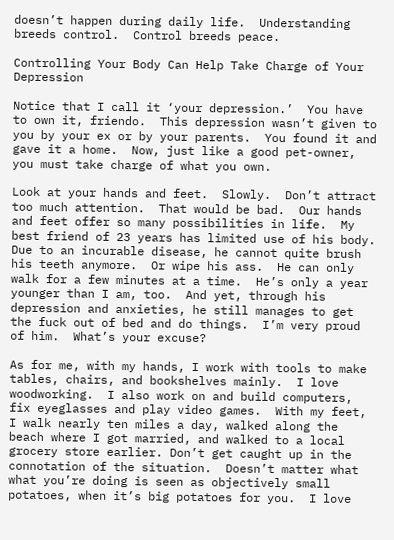doesn’t happen during daily life.  Understanding breeds control.  Control breeds peace.

Controlling Your Body Can Help Take Charge of Your Depression

Notice that I call it ‘your depression.’  You have to own it, friendo.  This depression wasn’t given to you by your ex or by your parents.  You found it and gave it a home.  Now, just like a good pet-owner, you must take charge of what you own.

Look at your hands and feet.  Slowly.  Don’t attract too much attention.  That would be bad.  Our hands and feet offer so many possibilities in life.  My best friend of 23 years has limited use of his body.  Due to an incurable disease, he cannot quite brush his teeth anymore.  Or wipe his ass.  He can only walk for a few minutes at a time.  He’s only a year younger than I am, too.  And yet, through his depression and anxieties, he still manages to get the fuck out of bed and do things.  I’m very proud of him.  What’s your excuse?

As for me, with my hands, I work with tools to make tables, chairs, and bookshelves mainly.  I love woodworking.  I also work on and build computers, fix eyeglasses and play video games.  With my feet, I walk nearly ten miles a day, walked along the beach where I got married, and walked to a local grocery store earlier. Don’t get caught up in the connotation of the situation.  Doesn’t matter what what you’re doing is seen as objectively small potatoes, when it’s big potatoes for you.  I love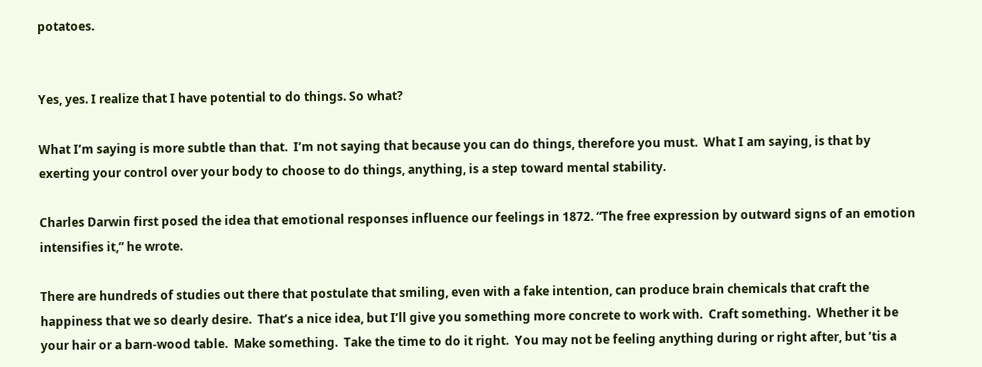potatoes.


Yes, yes. I realize that I have potential to do things. So what?

What I’m saying is more subtle than that.  I’m not saying that because you can do things, therefore you must.  What I am saying, is that by exerting your control over your body to choose to do things, anything, is a step toward mental stability.

Charles Darwin first posed the idea that emotional responses influence our feelings in 1872. “The free expression by outward signs of an emotion intensifies it,” he wrote.

There are hundreds of studies out there that postulate that smiling, even with a fake intention, can produce brain chemicals that craft the happiness that we so dearly desire.  That’s a nice idea, but I’ll give you something more concrete to work with.  Craft something.  Whether it be your hair or a barn-wood table.  Make something.  Take the time to do it right.  You may not be feeling anything during or right after, but ’tis a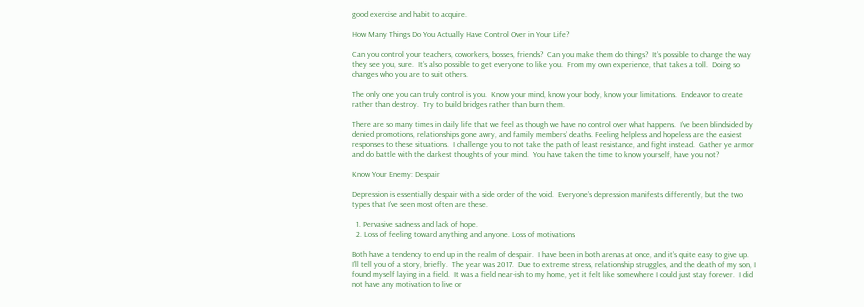good exercise and habit to acquire.

How Many Things Do You Actually Have Control Over in Your Life?

Can you control your teachers, coworkers, bosses, friends?  Can you make them do things?  It’s possible to change the way they see you, sure.  It’s also possible to get everyone to like you.  From my own experience, that takes a toll.  Doing so changes who you are to suit others.

The only one you can truly control is you.  Know your mind, know your body, know your limitations.  Endeavor to create rather than destroy.  Try to build bridges rather than burn them.

There are so many times in daily life that we feel as though we have no control over what happens.  I’ve been blindsided by denied promotions, relationships gone awry, and family members’ deaths. Feeling helpless and hopeless are the easiest responses to these situations.  I challenge you to not take the path of least resistance, and fight instead.  Gather ye armor and do battle with the darkest thoughts of your mind.  You have taken the time to know yourself, have you not?

Know Your Enemy: Despair

Depression is essentially despair with a side order of the void.  Everyone’s depression manifests differently, but the two types that I’ve seen most often are these.

  1. Pervasive sadness and lack of hope.
  2. Loss of feeling toward anything and anyone. Loss of motivations

Both have a tendency to end up in the realm of despair.  I have been in both arenas at once, and it’s quite easy to give up.  I’ll tell you of a story, briefly.  The year was 2017.  Due to extreme stress, relationship struggles, and the death of my son, I found myself laying in a field.  It was a field near-ish to my home, yet it felt like somewhere I could just stay forever.  I did not have any motivation to live or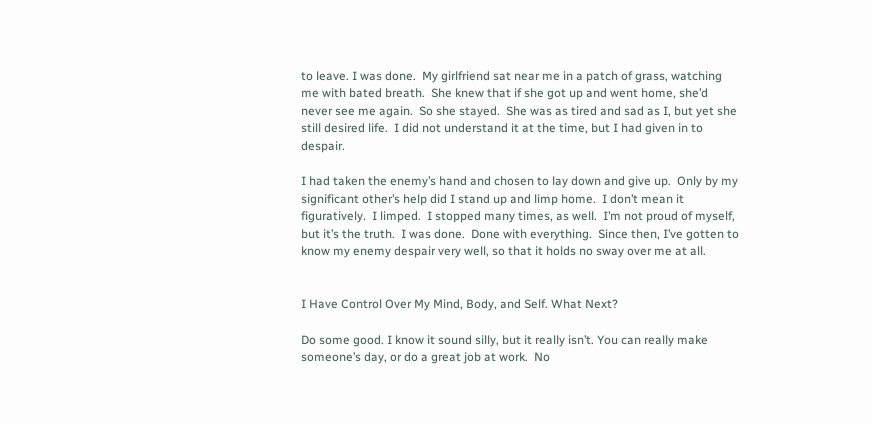to leave. I was done.  My girlfriend sat near me in a patch of grass, watching me with bated breath.  She knew that if she got up and went home, she’d never see me again.  So she stayed.  She was as tired and sad as I, but yet she still desired life.  I did not understand it at the time, but I had given in to despair.

I had taken the enemy’s hand and chosen to lay down and give up.  Only by my significant other’s help did I stand up and limp home.  I don’t mean it figuratively.  I limped.  I stopped many times, as well.  I’m not proud of myself, but it’s the truth.  I was done.  Done with everything.  Since then, I’ve gotten to know my enemy despair very well, so that it holds no sway over me at all.


I Have Control Over My Mind, Body, and Self. What Next?

Do some good. I know it sound silly, but it really isn’t. You can really make someone’s day, or do a great job at work.  No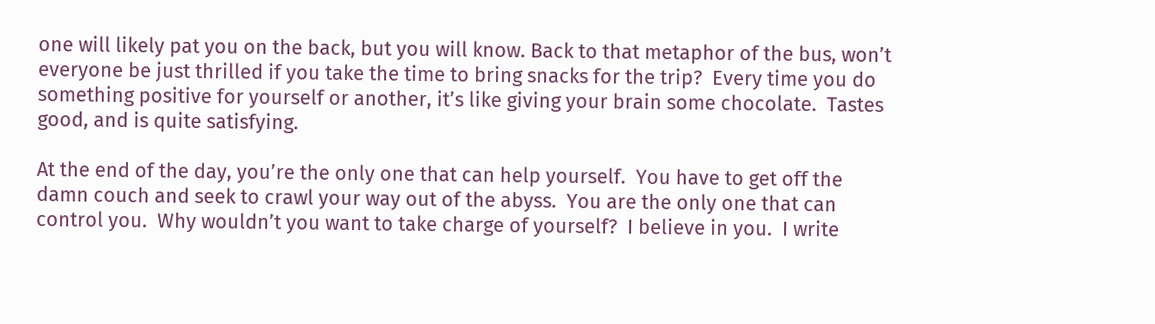one will likely pat you on the back, but you will know. Back to that metaphor of the bus, won’t everyone be just thrilled if you take the time to bring snacks for the trip?  Every time you do something positive for yourself or another, it’s like giving your brain some chocolate.  Tastes good, and is quite satisfying.

At the end of the day, you’re the only one that can help yourself.  You have to get off the damn couch and seek to crawl your way out of the abyss.  You are the only one that can control you.  Why wouldn’t you want to take charge of yourself?  I believe in you.  I write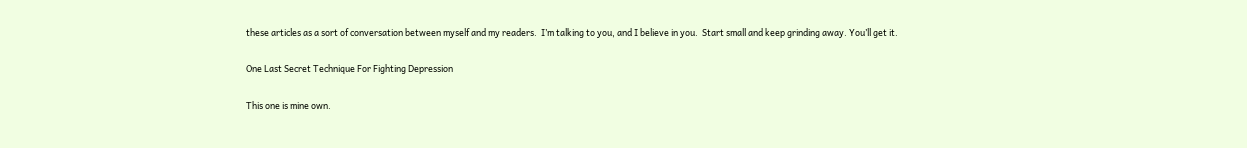these articles as a sort of conversation between myself and my readers.  I’m talking to you, and I believe in you.  Start small and keep grinding away. You’ll get it.

One Last Secret Technique For Fighting Depression

This one is mine own.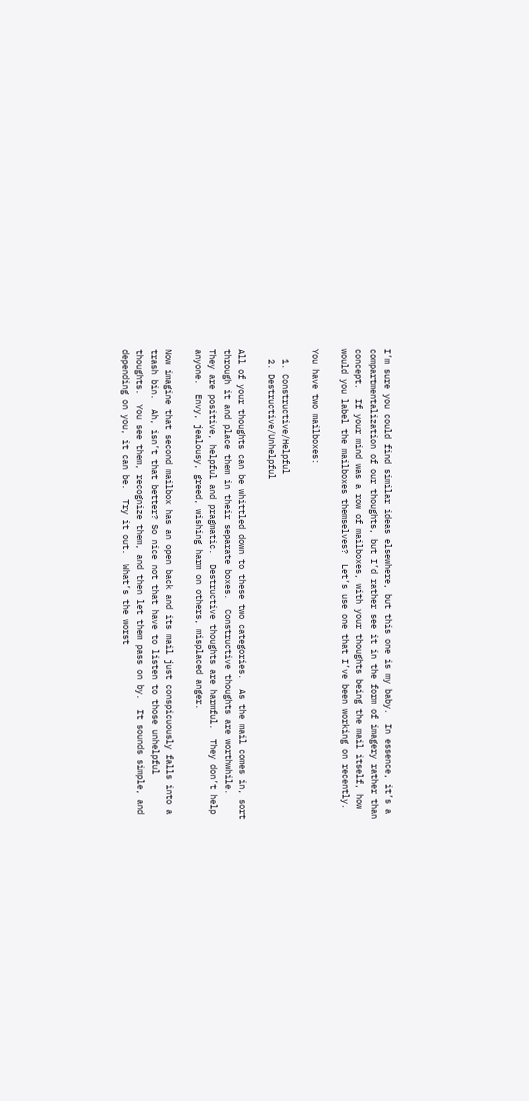I’m sure you could find similar ideas elsewhere, but this one is my baby.  In essence, it’s a compartmentalization of our thoughts, but I’d rather see it in the form of imagery rather than concept.  If your mind was a row of mailboxes, with your thoughts being the mail itself, how would you label the mailboxes themselves?  Let’s use one that I’ve been working on recently.

You have two mailboxes:

  1. Constructive/Helpful
  2. Destructive/Unhelpful

All of your thoughts can be whittled down to these two categories.  As the mail comes in, sort through it and place them in their separate boxes.  Constructive thoughts are worthwhile.  They are positive, helpful and pragmatic.  Destructive thoughts are harmful.  They don’t help anyone.  Envy, jealousy, greed, wishing harm on others, misplaced anger.

Now imagine that second mailbox has an open back and its mail just conspicuously falls into a trash bin.  Ah, isn’t that better? So nice not that have to listen to those unhelpful thoughts.  You see them, recognize them, and then let them pass on by.  It sounds simple, and depending on you, it can be.  Try it out.  What’s the worst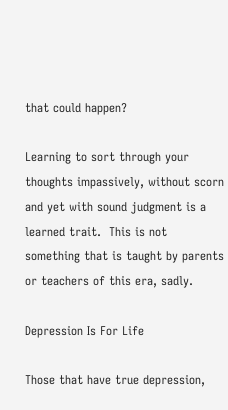that could happen?

Learning to sort through your thoughts impassively, without scorn and yet with sound judgment is a learned trait.  This is not something that is taught by parents or teachers of this era, sadly.

Depression Is For Life

Those that have true depression,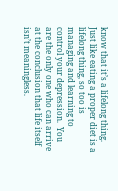know that it’s a lifelong thing.  Just like eating a proper diet is a lifelong thing, so too is managing and learning to control your depression.  You are the only one who can arrive at the conclusion that life itself isn’t meaningless.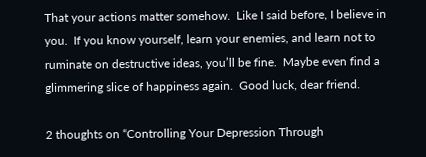That your actions matter somehow.  Like I said before, I believe in you.  If you know yourself, learn your enemies, and learn not to ruminate on destructive ideas, you’ll be fine.  Maybe even find a glimmering slice of happiness again.  Good luck, dear friend.

2 thoughts on “Controlling Your Depression Through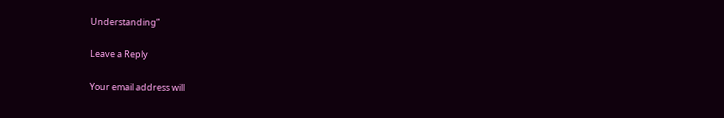Understanding”

Leave a Reply

Your email address will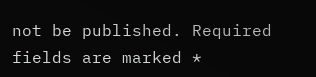not be published. Required fields are marked *